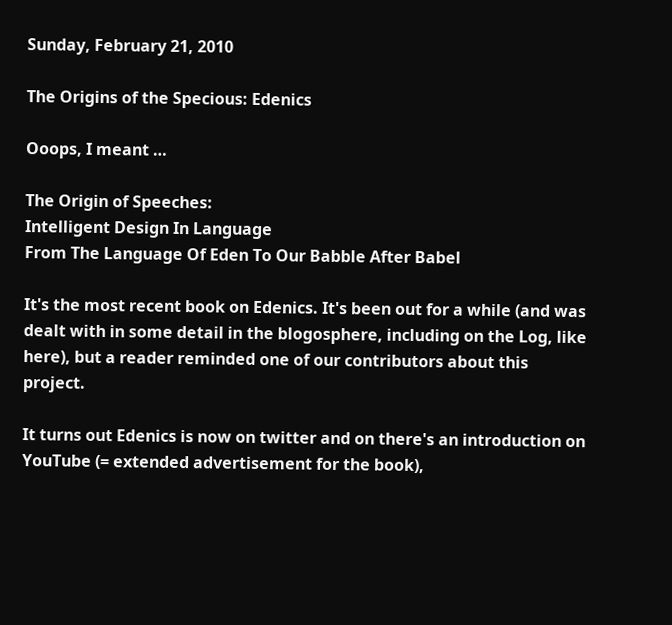Sunday, February 21, 2010

The Origins of the Specious: Edenics

Ooops, I meant …

The Origin of Speeches:
Intelligent Design In Language
From The Language Of Eden To Our Babble After Babel

It's the most recent book on Edenics. It's been out for a while (and was dealt with in some detail in the blogosphere, including on the Log, like here), but a reader reminded one of our contributors about this project.

It turns out Edenics is now on twitter and on there's an introduction on YouTube (= extended advertisement for the book),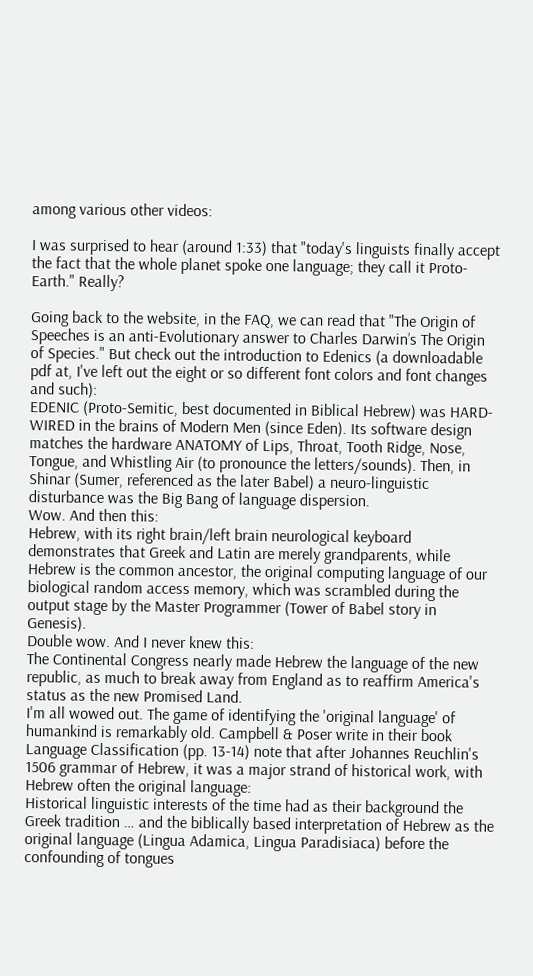among various other videos:

I was surprised to hear (around 1:33) that "today's linguists finally accept the fact that the whole planet spoke one language; they call it Proto-Earth." Really?

Going back to the website, in the FAQ, we can read that "The Origin of Speeches is an anti-Evolutionary answer to Charles Darwin’s The Origin of Species." But check out the introduction to Edenics (a downloadable pdf at, I've left out the eight or so different font colors and font changes and such):
EDENIC (Proto-Semitic, best documented in Biblical Hebrew) was HARD-WIRED in the brains of Modern Men (since Eden). Its software design matches the hardware ANATOMY of Lips, Throat, Tooth Ridge, Nose, Tongue, and Whistling Air (to pronounce the letters/sounds). Then, in Shinar (Sumer, referenced as the later Babel) a neuro-linguistic disturbance was the Big Bang of language dispersion.
Wow. And then this:
Hebrew, with its right brain/left brain neurological keyboard demonstrates that Greek and Latin are merely grandparents, while Hebrew is the common ancestor, the original computing language of our biological random access memory, which was scrambled during the output stage by the Master Programmer (Tower of Babel story in Genesis).
Double wow. And I never knew this:
The Continental Congress nearly made Hebrew the language of the new republic, as much to break away from England as to reaffirm America's status as the new Promised Land.
I'm all wowed out. The game of identifying the 'original language' of humankind is remarkably old. Campbell & Poser write in their book Language Classification (pp. 13-14) note that after Johannes Reuchlin's 1506 grammar of Hebrew, it was a major strand of historical work, with Hebrew often the original language:
Historical linguistic interests of the time had as their background the Greek tradition … and the biblically based interpretation of Hebrew as the original language (Lingua Adamica, Lingua Paradisiaca) before the confounding of tongues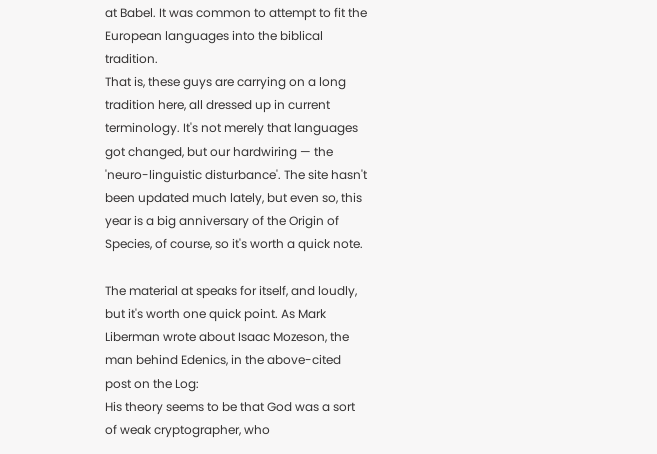at Babel. It was common to attempt to fit the European languages into the biblical tradition.
That is, these guys are carrying on a long tradition here, all dressed up in current terminology. It's not merely that languages got changed, but our hardwiring — the 'neuro-linguistic disturbance'. The site hasn't been updated much lately, but even so, this year is a big anniversary of the Origin of Species, of course, so it's worth a quick note.

The material at speaks for itself, and loudly, but it's worth one quick point. As Mark Liberman wrote about Isaac Mozeson, the man behind Edenics, in the above-cited post on the Log:
His theory seems to be that God was a sort of weak cryptographer, who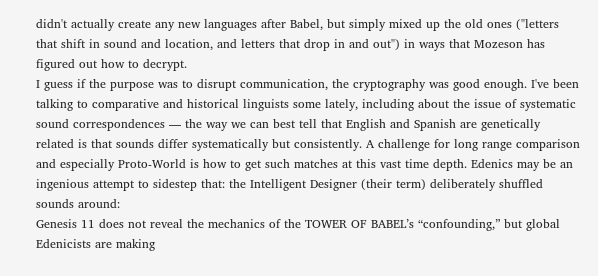didn't actually create any new languages after Babel, but simply mixed up the old ones ("letters that shift in sound and location, and letters that drop in and out") in ways that Mozeson has figured out how to decrypt.
I guess if the purpose was to disrupt communication, the cryptography was good enough. I've been talking to comparative and historical linguists some lately, including about the issue of systematic sound correspondences — the way we can best tell that English and Spanish are genetically related is that sounds differ systematically but consistently. A challenge for long range comparison and especially Proto-World is how to get such matches at this vast time depth. Edenics may be an ingenious attempt to sidestep that: the Intelligent Designer (their term) deliberately shuffled sounds around:
Genesis 11 does not reveal the mechanics of the TOWER OF BABEL’s “confounding,” but global Edenicists are making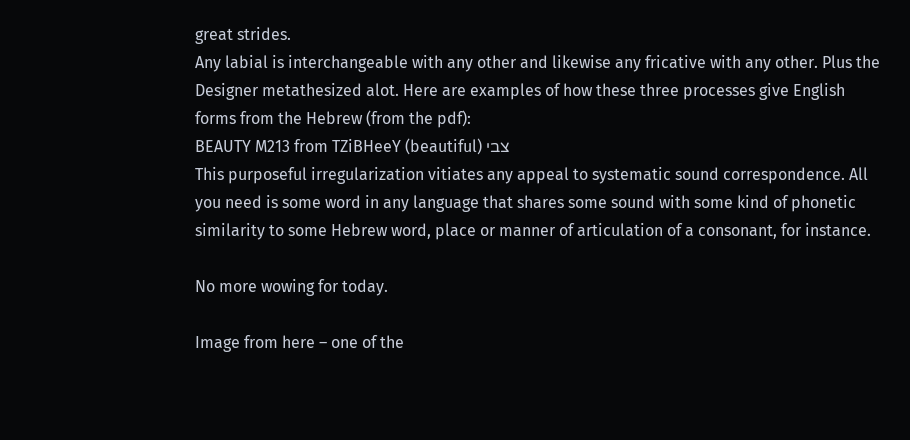great strides.
Any labial is interchangeable with any other and likewise any fricative with any other. Plus the Designer metathesized alot. Here are examples of how these three processes give English forms from the Hebrew (from the pdf):
BEAUTY M213 from TZiBHeeY (beautiful) צבי
This purposeful irregularization vitiates any appeal to systematic sound correspondence. All you need is some word in any language that shares some sound with some kind of phonetic similarity to some Hebrew word, place or manner of articulation of a consonant, for instance.

No more wowing for today.

Image from here – one of the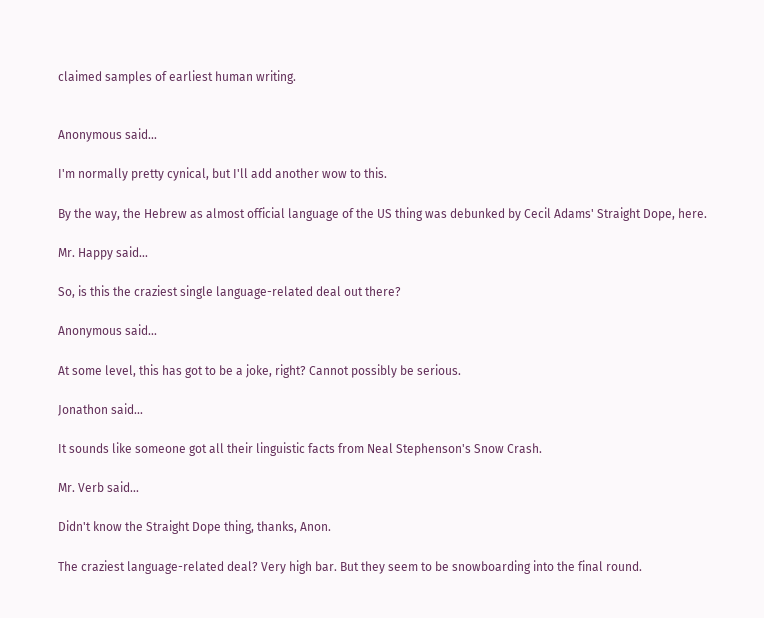claimed samples of earliest human writing.


Anonymous said...

I'm normally pretty cynical, but I'll add another wow to this.

By the way, the Hebrew as almost official language of the US thing was debunked by Cecil Adams' Straight Dope, here.

Mr. Happy said...

So, is this the craziest single language-related deal out there?

Anonymous said...

At some level, this has got to be a joke, right? Cannot possibly be serious.

Jonathon said...

It sounds like someone got all their linguistic facts from Neal Stephenson's Snow Crash.

Mr. Verb said...

Didn't know the Straight Dope thing, thanks, Anon.

The craziest language-related deal? Very high bar. But they seem to be snowboarding into the final round.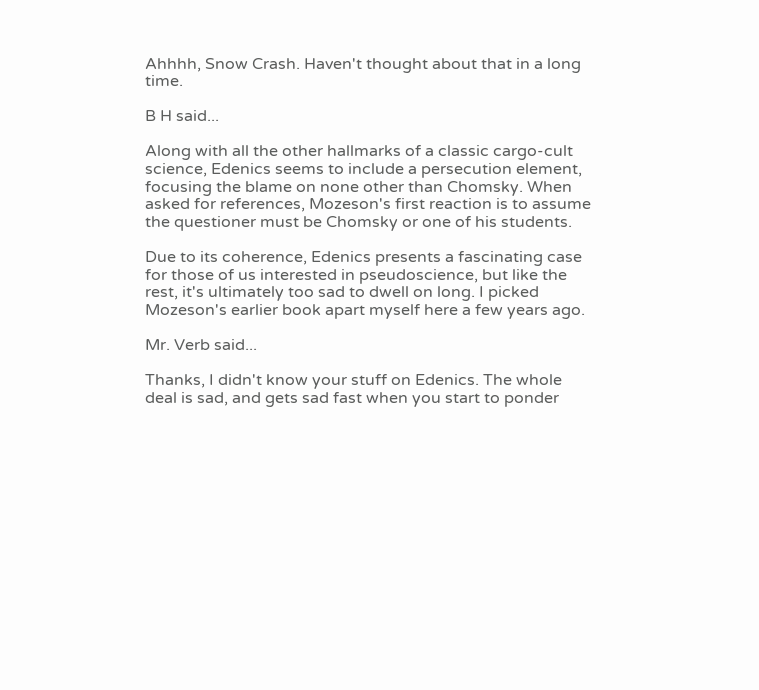Ahhhh, Snow Crash. Haven't thought about that in a long time.

B H said...

Along with all the other hallmarks of a classic cargo-cult science, Edenics seems to include a persecution element, focusing the blame on none other than Chomsky. When asked for references, Mozeson's first reaction is to assume the questioner must be Chomsky or one of his students.

Due to its coherence, Edenics presents a fascinating case for those of us interested in pseudoscience, but like the rest, it's ultimately too sad to dwell on long. I picked Mozeson's earlier book apart myself here a few years ago.

Mr. Verb said...

Thanks, I didn't know your stuff on Edenics. The whole deal is sad, and gets sad fast when you start to ponder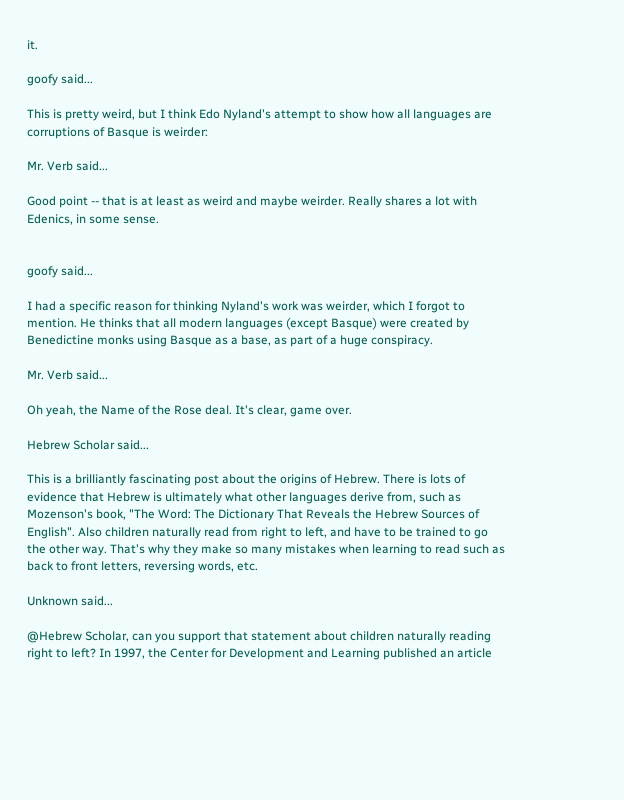it.

goofy said...

This is pretty weird, but I think Edo Nyland's attempt to show how all languages are corruptions of Basque is weirder:

Mr. Verb said...

Good point -- that is at least as weird and maybe weirder. Really shares a lot with Edenics, in some sense.


goofy said...

I had a specific reason for thinking Nyland's work was weirder, which I forgot to mention. He thinks that all modern languages (except Basque) were created by Benedictine monks using Basque as a base, as part of a huge conspiracy.

Mr. Verb said...

Oh yeah, the Name of the Rose deal. It's clear, game over.

Hebrew Scholar said...

This is a brilliantly fascinating post about the origins of Hebrew. There is lots of evidence that Hebrew is ultimately what other languages derive from, such as Mozenson's book, "The Word: The Dictionary That Reveals the Hebrew Sources of English". Also children naturally read from right to left, and have to be trained to go the other way. That's why they make so many mistakes when learning to read such as back to front letters, reversing words, etc.

Unknown said...

@Hebrew Scholar, can you support that statement about children naturally reading right to left? In 1997, the Center for Development and Learning published an article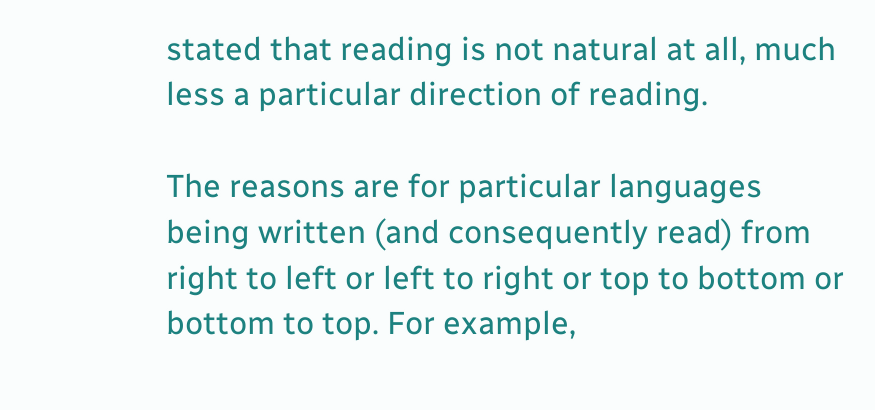stated that reading is not natural at all, much less a particular direction of reading.

The reasons are for particular languages being written (and consequently read) from right to left or left to right or top to bottom or bottom to top. For example,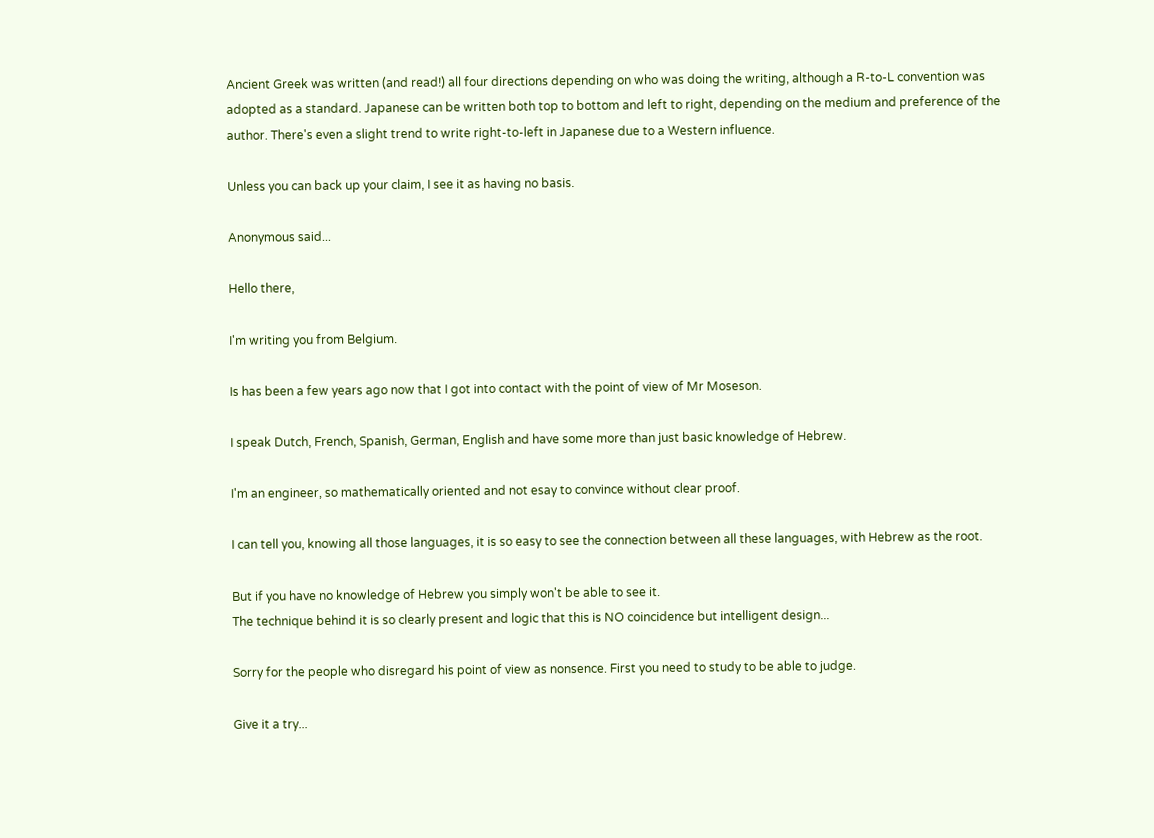Ancient Greek was written (and read!) all four directions depending on who was doing the writing, although a R-to-L convention was adopted as a standard. Japanese can be written both top to bottom and left to right, depending on the medium and preference of the author. There's even a slight trend to write right-to-left in Japanese due to a Western influence.

Unless you can back up your claim, I see it as having no basis.

Anonymous said...

Hello there,

I'm writing you from Belgium.

Is has been a few years ago now that I got into contact with the point of view of Mr Moseson.

I speak Dutch, French, Spanish, German, English and have some more than just basic knowledge of Hebrew.

I'm an engineer, so mathematically oriented and not esay to convince without clear proof.

I can tell you, knowing all those languages, it is so easy to see the connection between all these languages, with Hebrew as the root.

But if you have no knowledge of Hebrew you simply won't be able to see it.
The technique behind it is so clearly present and logic that this is NO coincidence but intelligent design...

Sorry for the people who disregard his point of view as nonsence. First you need to study to be able to judge.

Give it a try...